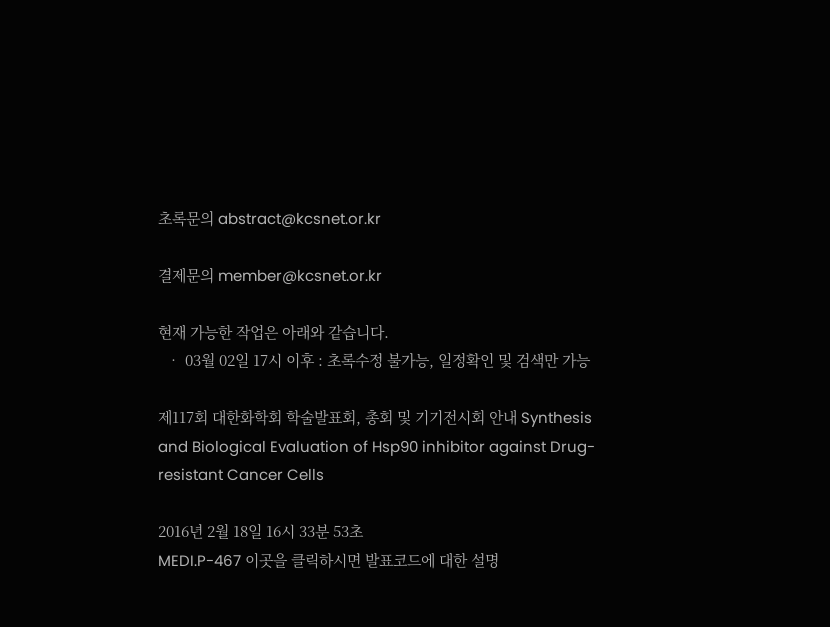초록문의 abstract@kcsnet.or.kr

결제문의 member@kcsnet.or.kr

현재 가능한 작업은 아래와 같습니다.
  • 03월 02일 17시 이후 : 초록수정 불가능, 일정확인 및 검색만 가능

제117회 대한화학회 학술발표회, 총회 및 기기전시회 안내 Synthesis and Biological Evaluation of Hsp90 inhibitor against Drug-resistant Cancer Cells

2016년 2월 18일 16시 33분 53초
MEDI.P-467 이곳을 클릭하시면 발표코드에 대한 설명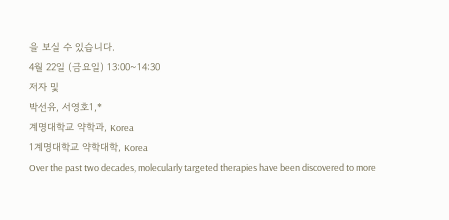을 보실 수 있습니다.
4월 22일 (금요일) 13:00~14:30
저자 및
박선유, 서영호1,*
계명대학교 약학과, Korea
1계명대학교 약학대학, Korea
Over the past two decades, molecularly targeted therapies have been discovered to more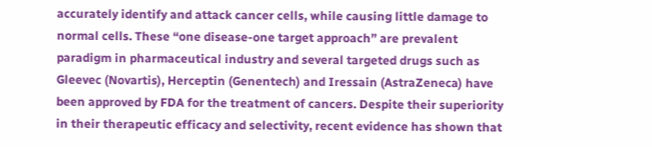accurately identify and attack cancer cells, while causing little damage to normal cells. These “one disease-one target approach” are prevalent paradigm in pharmaceutical industry and several targeted drugs such as Gleevec (Novartis), Herceptin (Genentech) and Iressain (AstraZeneca) have been approved by FDA for the treatment of cancers. Despite their superiority in their therapeutic efficacy and selectivity, recent evidence has shown that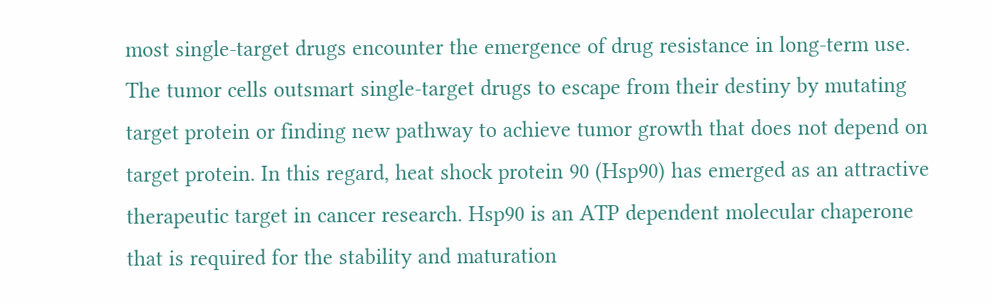most single-target drugs encounter the emergence of drug resistance in long-term use. The tumor cells outsmart single-target drugs to escape from their destiny by mutating target protein or finding new pathway to achieve tumor growth that does not depend on target protein. In this regard, heat shock protein 90 (Hsp90) has emerged as an attractive therapeutic target in cancer research. Hsp90 is an ATP dependent molecular chaperone that is required for the stability and maturation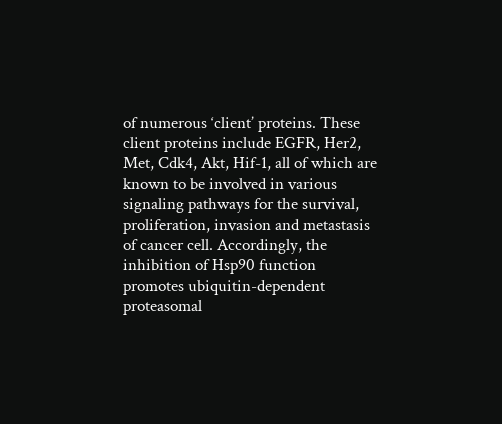of numerous ‘client’ proteins. These client proteins include EGFR, Her2, Met, Cdk4, Akt, Hif-1, all of which are known to be involved in various signaling pathways for the survival, proliferation, invasion and metastasis of cancer cell. Accordingly, the inhibition of Hsp90 function promotes ubiquitin-dependent proteasomal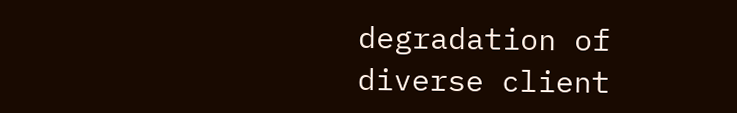degradation of diverse client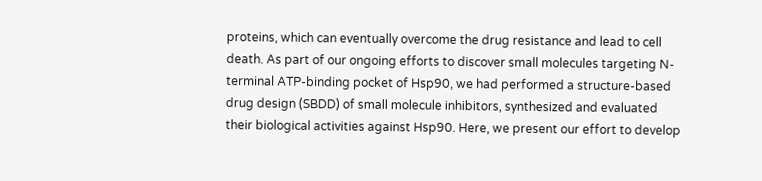proteins, which can eventually overcome the drug resistance and lead to cell death. As part of our ongoing efforts to discover small molecules targeting N-terminal ATP-binding pocket of Hsp90, we had performed a structure-based drug design (SBDD) of small molecule inhibitors, synthesized and evaluated their biological activities against Hsp90. Here, we present our effort to develop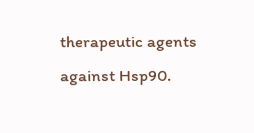therapeutic agents against Hsp90.